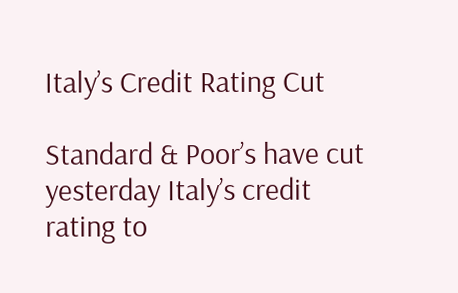Italy’s Credit Rating Cut

Standard & Poor’s have cut yesterday Italy’s credit rating to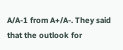A/A-1 from A+/A-. They said that the outlook for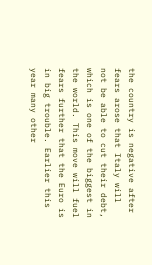the country is negative after fears arose that Italy will not be able to cut their debt, which is one of the biggest in the world. This move will fuel fears further that the Euro is in big trouble. Earlier this year many other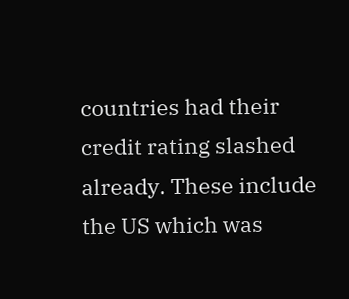countries had their credit rating slashed already. These include the US which was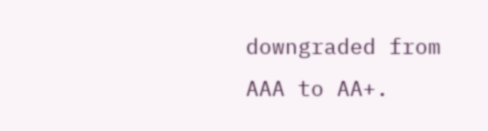downgraded from AAA to AA+.